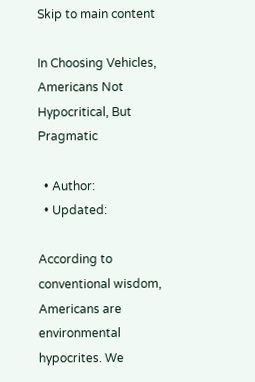Skip to main content

In Choosing Vehicles, Americans Not Hypocritical, But Pragmatic

  • Author:
  • Updated:

According to conventional wisdom, Americans are environmental hypocrites. We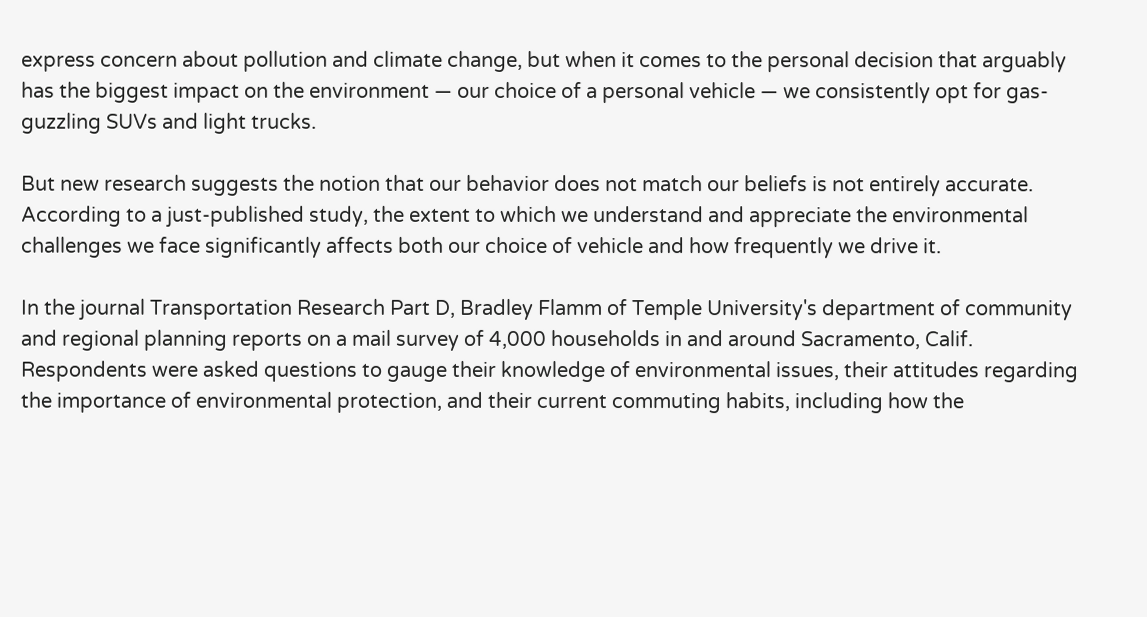express concern about pollution and climate change, but when it comes to the personal decision that arguably has the biggest impact on the environment — our choice of a personal vehicle — we consistently opt for gas-guzzling SUVs and light trucks.

But new research suggests the notion that our behavior does not match our beliefs is not entirely accurate. According to a just-published study, the extent to which we understand and appreciate the environmental challenges we face significantly affects both our choice of vehicle and how frequently we drive it.

In the journal Transportation Research Part D, Bradley Flamm of Temple University's department of community and regional planning reports on a mail survey of 4,000 households in and around Sacramento, Calif. Respondents were asked questions to gauge their knowledge of environmental issues, their attitudes regarding the importance of environmental protection, and their current commuting habits, including how the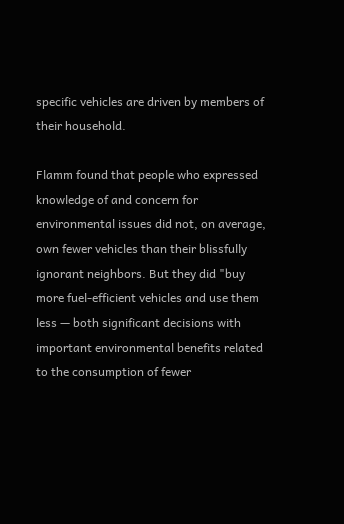specific vehicles are driven by members of their household.

Flamm found that people who expressed knowledge of and concern for environmental issues did not, on average, own fewer vehicles than their blissfully ignorant neighbors. But they did "buy more fuel-efficient vehicles and use them less — both significant decisions with important environmental benefits related to the consumption of fewer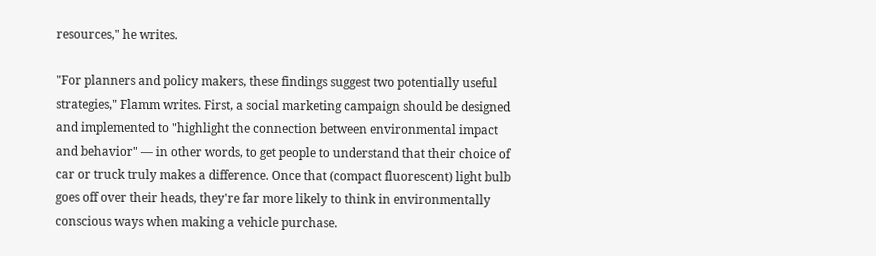resources," he writes.

"For planners and policy makers, these findings suggest two potentially useful strategies," Flamm writes. First, a social marketing campaign should be designed and implemented to "highlight the connection between environmental impact and behavior" — in other words, to get people to understand that their choice of car or truck truly makes a difference. Once that (compact fluorescent) light bulb goes off over their heads, they're far more likely to think in environmentally conscious ways when making a vehicle purchase.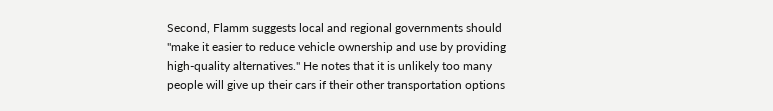Second, Flamm suggests local and regional governments should "make it easier to reduce vehicle ownership and use by providing high-quality alternatives." He notes that it is unlikely too many people will give up their cars if their other transportation options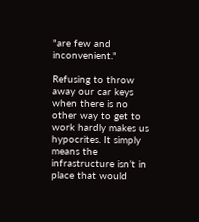"are few and inconvenient."

Refusing to throw away our car keys when there is no other way to get to work hardly makes us hypocrites. It simply means the infrastructure isn’t in place that would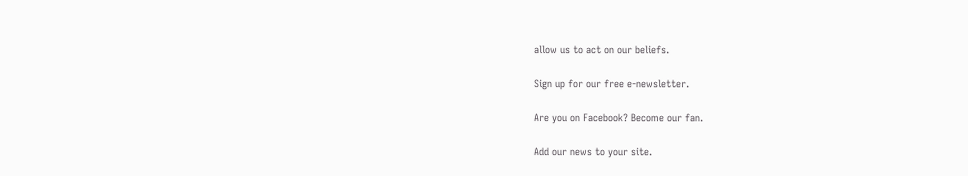allow us to act on our beliefs.

Sign up for our free e-newsletter.

Are you on Facebook? Become our fan.

Add our news to your site.